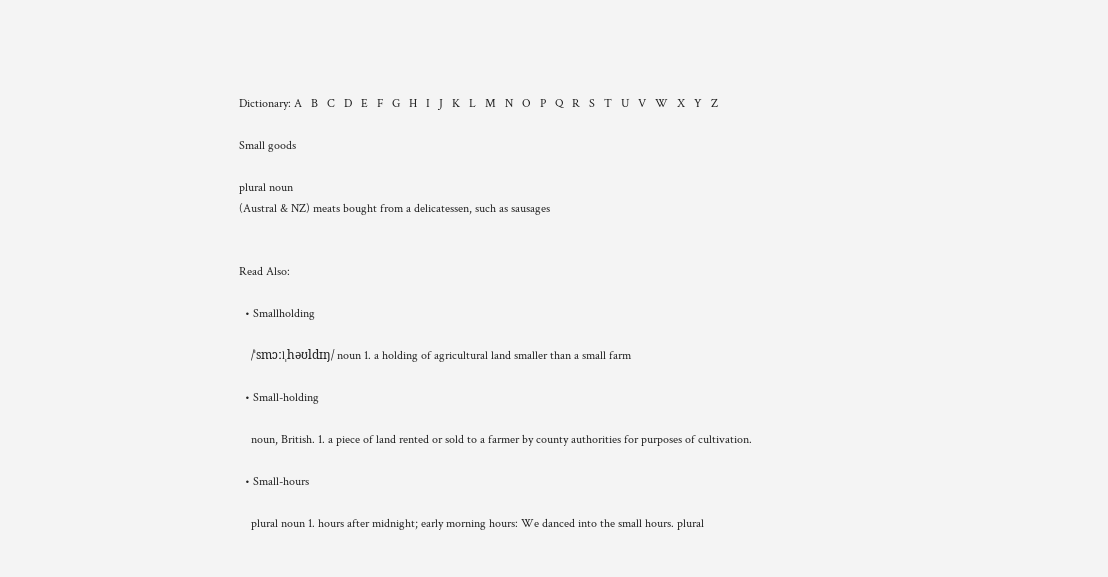Dictionary: A   B   C   D   E   F   G   H   I   J   K   L   M   N   O   P   Q   R   S   T   U   V   W   X   Y   Z

Small goods

plural noun
(Austral & NZ) meats bought from a delicatessen, such as sausages


Read Also:

  • Smallholding

    /ˈsmɔːlˌhəʊldɪŋ/ noun 1. a holding of agricultural land smaller than a small farm

  • Small-holding

    noun, British. 1. a piece of land rented or sold to a farmer by county authorities for purposes of cultivation.

  • Small-hours

    plural noun 1. hours after midnight; early morning hours: We danced into the small hours. plural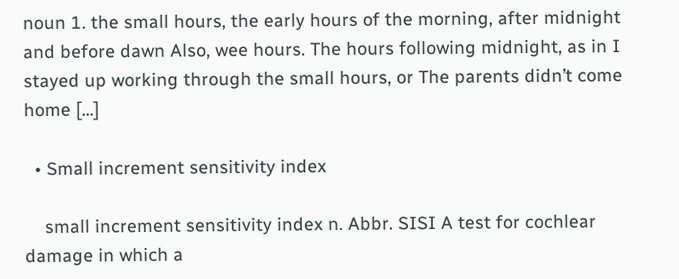noun 1. the small hours, the early hours of the morning, after midnight and before dawn Also, wee hours. The hours following midnight, as in I stayed up working through the small hours, or The parents didn’t come home […]

  • Small increment sensitivity index

    small increment sensitivity index n. Abbr. SISI A test for cochlear damage in which a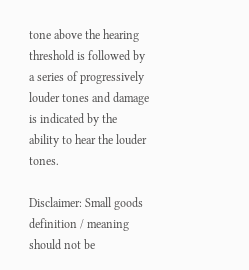tone above the hearing threshold is followed by a series of progressively louder tones and damage is indicated by the ability to hear the louder tones.

Disclaimer: Small goods definition / meaning should not be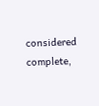considered complete,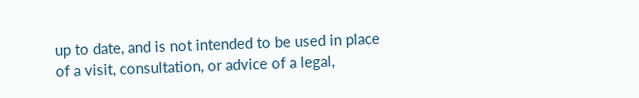up to date, and is not intended to be used in place of a visit, consultation, or advice of a legal,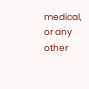medical, or any other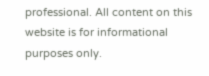professional. All content on this website is for informational purposes only.